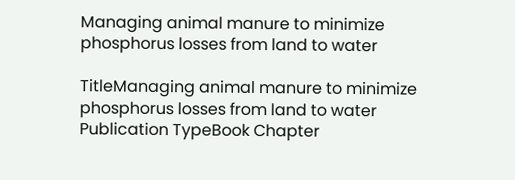Managing animal manure to minimize phosphorus losses from land to water

TitleManaging animal manure to minimize phosphorus losses from land to water
Publication TypeBook Chapter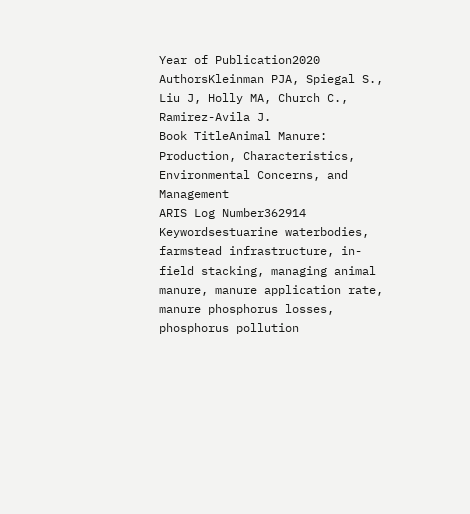Year of Publication2020
AuthorsKleinman PJA, Spiegal S., Liu J, Holly MA, Church C., Ramirez-Avila J.
Book TitleAnimal Manure: Production, Characteristics, Environmental Concerns, and Management
ARIS Log Number362914
Keywordsestuarine waterbodies, farmstead infrastructure, in-field stacking, managing animal manure, manure application rate, manure phosphorus losses, phosphorus pollution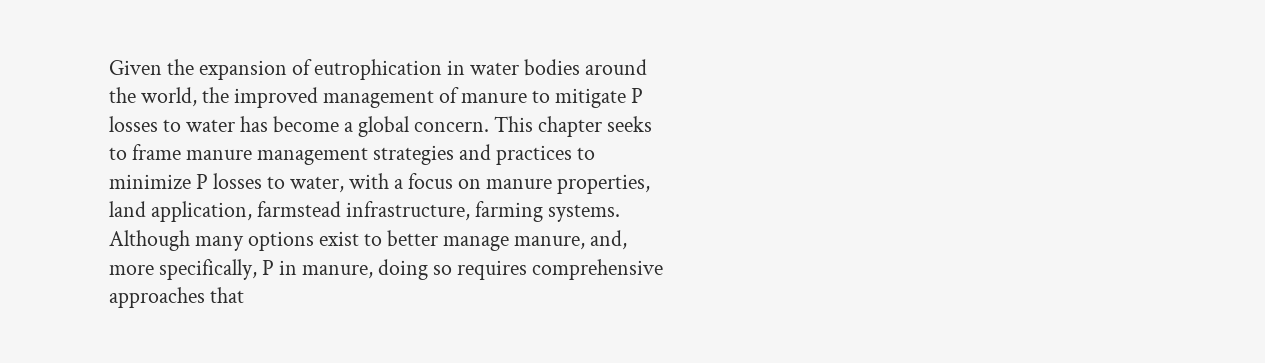Given the expansion of eutrophication in water bodies around the world, the improved management of manure to mitigate P losses to water has become a global concern. This chapter seeks to frame manure management strategies and practices to minimize P losses to water, with a focus on manure properties, land application, farmstead infrastructure, farming systems. Although many options exist to better manage manure, and, more specifically, P in manure, doing so requires comprehensive approaches that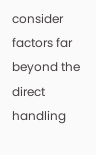consider factors far beyond the direct handling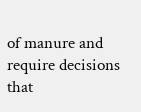of manure and require decisions that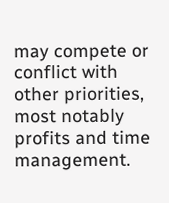may compete or conflict with other priorities, most notably profits and time management.